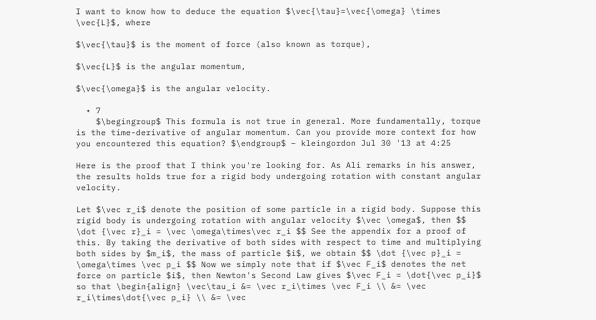I want to know how to deduce the equation $\vec{\tau}=\vec{\omega} \times \vec{L}$, where

$\vec{\tau}$ is the moment of force (also known as torque),

$\vec{L}$ is the angular momentum,

$\vec{\omega}$ is the angular velocity.

  • 7
    $\begingroup$ This formula is not true in general. More fundamentally, torque is the time-derivative of angular momentum. Can you provide more context for how you encountered this equation? $\endgroup$ – kleingordon Jul 30 '13 at 4:25

Here is the proof that I think you're looking for. As Ali remarks in his answer, the results holds true for a rigid body undergoing rotation with constant angular velocity.

Let $\vec r_i$ denote the position of some particle in a rigid body. Suppose this rigid body is undergoing rotation with angular velocity $\vec \omega$, then $$ \dot {\vec r}_i = \vec \omega\times\vec r_i $$ See the appendix for a proof of this. By taking the derivative of both sides with respect to time and multiplying both sides by $m_i$, the mass of particle $i$, we obtain $$ \dot {\vec p}_i = \omega\times \vec p_i $$ Now we simply note that if $\vec F_i$ denotes the net force on particle $i$, then Newton's Second Law gives $\vec F_i = \dot{\vec p_i}$ so that \begin{align} \vec\tau_i &= \vec r_i\times \vec F_i \\ &= \vec r_i\times\dot{\vec p_i} \\ &= \vec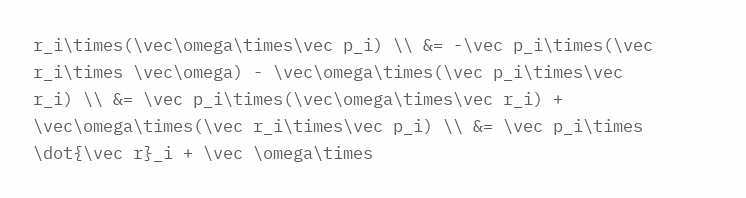r_i\times(\vec\omega\times\vec p_i) \\ &= -\vec p_i\times(\vec r_i\times \vec\omega) - \vec\omega\times(\vec p_i\times\vec r_i) \\ &= \vec p_i\times(\vec\omega\times\vec r_i) + \vec\omega\times(\vec r_i\times\vec p_i) \\ &= \vec p_i\times \dot{\vec r}_i + \vec \omega\times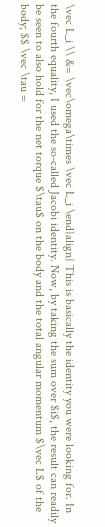\vec L_i \\ &= \vec\omega\times \vec L_i \end{align} This is basically the identity you were looking for. In the fourth equality, I used the so-called Jacobi identity. Now, by taking the sum over $i$, the result can readily be seen to also hold for the net torque $\tau$ on the body and the total angular momentum $\vec L$ of the body; $$ \vec \tau =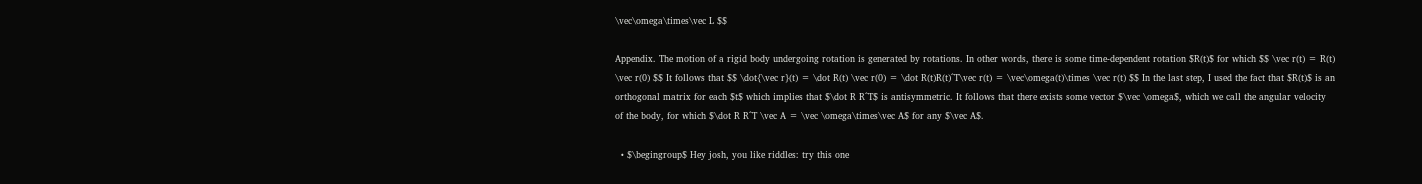\vec\omega\times\vec L $$

Appendix. The motion of a rigid body undergoing rotation is generated by rotations. In other words, there is some time-dependent rotation $R(t)$ for which $$ \vec r(t) = R(t) \vec r(0) $$ It follows that $$ \dot{\vec r}(t) = \dot R(t) \vec r(0) = \dot R(t)R(t)^T\vec r(t) = \vec\omega(t)\times \vec r(t) $$ In the last step, I used the fact that $R(t)$ is an orthogonal matrix for each $t$ which implies that $\dot R R^T$ is antisymmetric. It follows that there exists some vector $\vec \omega$, which we call the angular velocity of the body, for which $\dot R R^T \vec A = \vec \omega\times\vec A$ for any $\vec A$.

  • $\begingroup$ Hey josh, you like riddles: try this one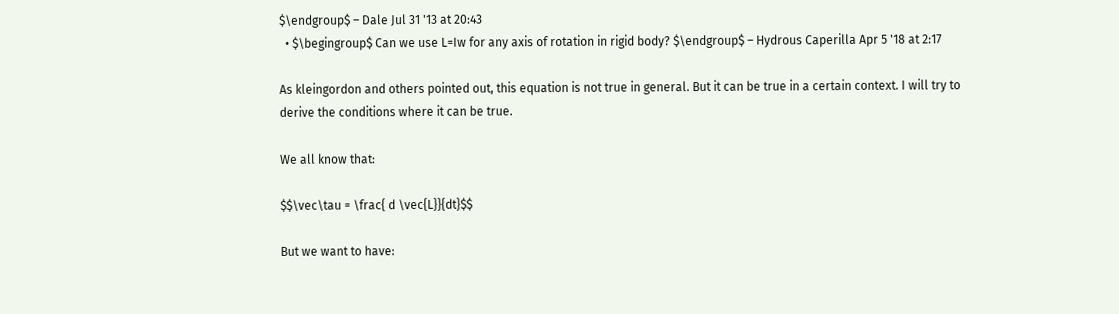$\endgroup$ – Dale Jul 31 '13 at 20:43
  • $\begingroup$ Can we use L=Iw for any axis of rotation in rigid body? $\endgroup$ – Hydrous Caperilla Apr 5 '18 at 2:17

As kleingordon and others pointed out, this equation is not true in general. But it can be true in a certain context. I will try to derive the conditions where it can be true.

We all know that:

$$\vec\tau = \frac{ d \vec{L}}{dt}$$

But we want to have: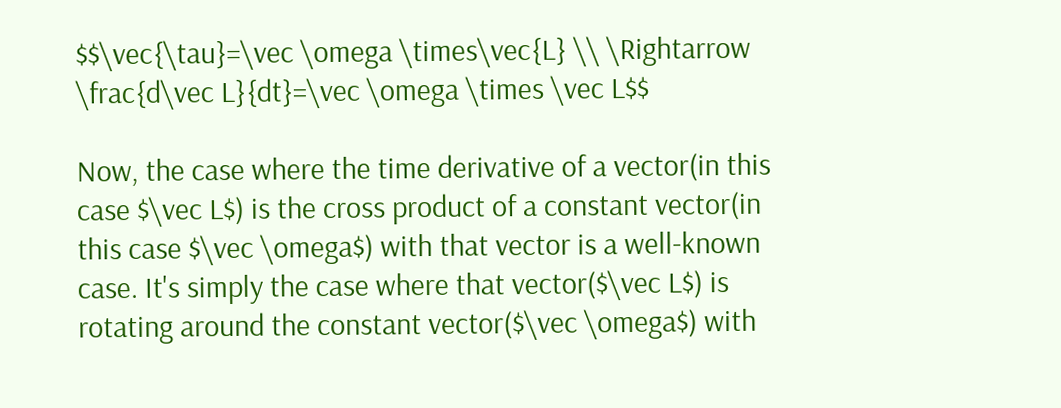$$\vec{\tau}=\vec \omega \times\vec{L} \\ \Rightarrow \frac{d\vec L}{dt}=\vec \omega \times \vec L$$

Now, the case where the time derivative of a vector(in this case $\vec L$) is the cross product of a constant vector(in this case $\vec \omega$) with that vector is a well-known case. It's simply the case where that vector($\vec L$) is rotating around the constant vector($\vec \omega$) with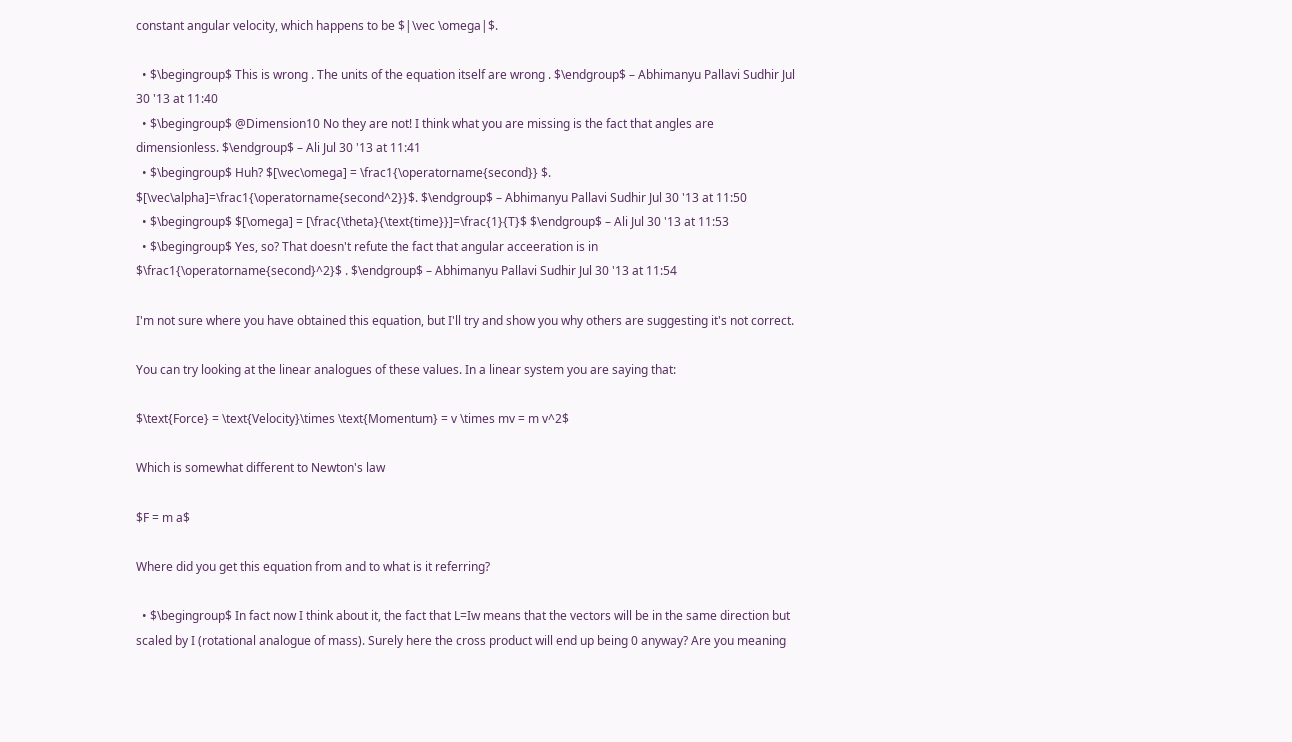constant angular velocity, which happens to be $|\vec \omega|$.

  • $\begingroup$ This is wrong . The units of the equation itself are wrong . $\endgroup$ – Abhimanyu Pallavi Sudhir Jul 30 '13 at 11:40
  • $\begingroup$ @Dimension10 No they are not! I think what you are missing is the fact that angles are dimensionless. $\endgroup$ – Ali Jul 30 '13 at 11:41
  • $\begingroup$ Huh? $[\vec\omega] = \frac1{\operatorname{second}} $. $[\vec\alpha]=\frac1{\operatorname{second^2}}$. $\endgroup$ – Abhimanyu Pallavi Sudhir Jul 30 '13 at 11:50
  • $\begingroup$ $[\omega] = [\frac{\theta}{\text{time}}]=\frac{1}{T}$ $\endgroup$ – Ali Jul 30 '13 at 11:53
  • $\begingroup$ Yes, so? That doesn't refute the fact that angular acceeration is in $\frac1{\operatorname{second}^2}$ . $\endgroup$ – Abhimanyu Pallavi Sudhir Jul 30 '13 at 11:54

I'm not sure where you have obtained this equation, but I'll try and show you why others are suggesting it's not correct.

You can try looking at the linear analogues of these values. In a linear system you are saying that:

$\text{Force} = \text{Velocity}\times \text{Momentum} = v \times mv = m v^2$

Which is somewhat different to Newton's law

$F = m a$

Where did you get this equation from and to what is it referring?

  • $\begingroup$ In fact now I think about it, the fact that L=Iw means that the vectors will be in the same direction but scaled by I (rotational analogue of mass). Surely here the cross product will end up being 0 anyway? Are you meaning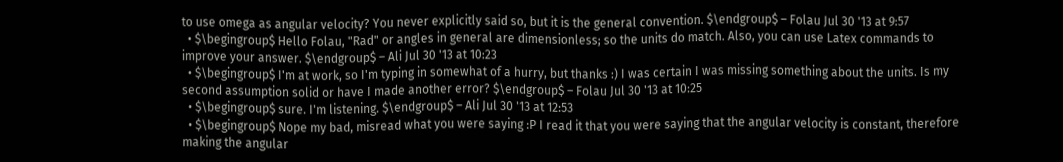to use omega as angular velocity? You never explicitly said so, but it is the general convention. $\endgroup$ – Folau Jul 30 '13 at 9:57
  • $\begingroup$ Hello Folau, "Rad" or angles in general are dimensionless; so the units do match. Also, you can use Latex commands to improve your answer. $\endgroup$ – Ali Jul 30 '13 at 10:23
  • $\begingroup$ I'm at work, so I'm typing in somewhat of a hurry, but thanks :) I was certain I was missing something about the units. Is my second assumption solid or have I made another error? $\endgroup$ – Folau Jul 30 '13 at 10:25
  • $\begingroup$ sure. I'm listening. $\endgroup$ – Ali Jul 30 '13 at 12:53
  • $\begingroup$ Nope my bad, misread what you were saying :P I read it that you were saying that the angular velocity is constant, therefore making the angular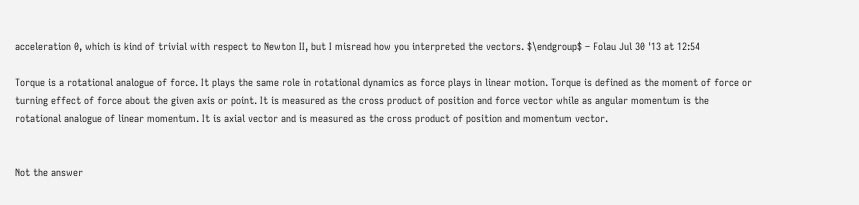acceleration 0, which is kind of trivial with respect to Newton II, but I misread how you interpreted the vectors. $\endgroup$ – Folau Jul 30 '13 at 12:54

Torque is a rotational analogue of force. It plays the same role in rotational dynamics as force plays in linear motion. Torque is defined as the moment of force or turning effect of force about the given axis or point. It is measured as the cross product of position and force vector while as angular momentum is the rotational analogue of linear momentum. It is axial vector and is measured as the cross product of position and momentum vector.


Not the answer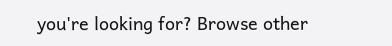you're looking for? Browse other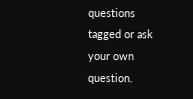questions tagged or ask your own question.